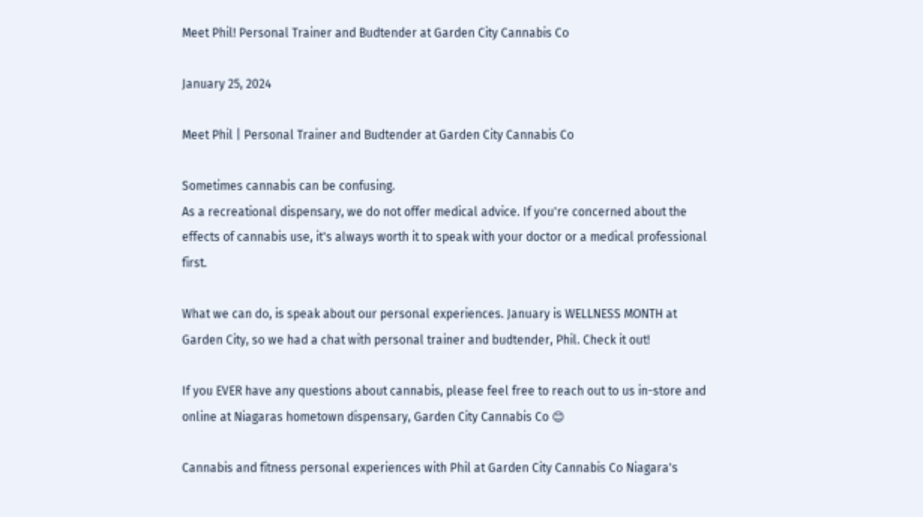Meet Phil! Personal Trainer and Budtender at Garden City Cannabis Co

January 25, 2024

Meet Phil | Personal Trainer and Budtender at Garden City Cannabis Co

Sometimes cannabis can be confusing.
As a recreational dispensary, we do not offer medical advice. If you're concerned about the effects of cannabis use, it's always worth it to speak with your doctor or a medical professional first.

What we can do, is speak about our personal experiences. January is WELLNESS MONTH at Garden City, so we had a chat with personal trainer and budtender, Phil. Check it out!

If you EVER have any questions about cannabis, please feel free to reach out to us in-store and online at Niagaras hometown dispensary, Garden City Cannabis Co 😊

Cannabis and fitness personal experiences with Phil at Garden City Cannabis Co Niagara's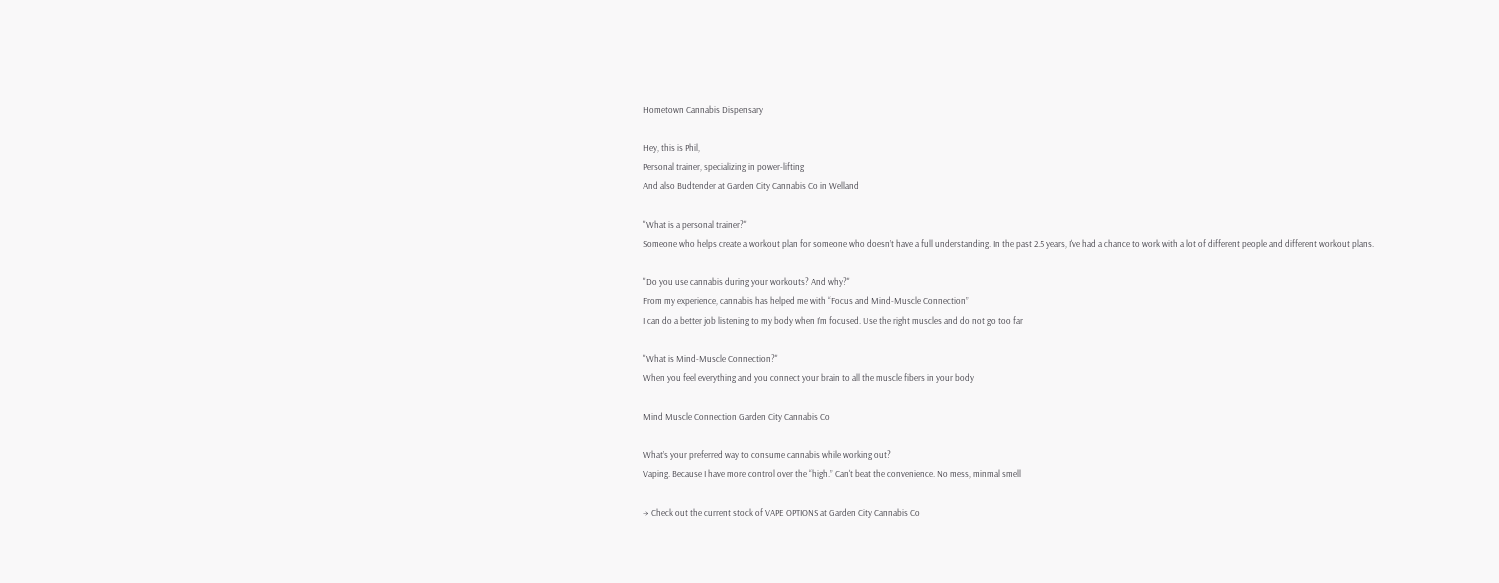Hometown Cannabis Dispensary

Hey, this is Phil,
Personal trainer, specializing in power-lifting
And also Budtender at Garden City Cannabis Co in Welland

"What is a personal trainer?"
Someone who helps create a workout plan for someone who doesn’t have a full understanding. In the past 2.5 years, I've had a chance to work with a lot of different people and different workout plans.

"Do you use cannabis during your workouts? And why?"
From my experience, cannabis has helped me with “Focus and Mind-Muscle Connection”
I can do a better job listening to my body when I’m focused. Use the right muscles and do not go too far

"What is Mind-Muscle Connection?"
When you feel everything and you connect your brain to all the muscle fibers in your body

Mind Muscle Connection Garden City Cannabis Co

What’s your preferred way to consume cannabis while working out?
Vaping. Because I have more control over the “high.” Can't beat the convenience. No mess, minmal smell

→ Check out the current stock of VAPE OPTIONS at Garden City Cannabis Co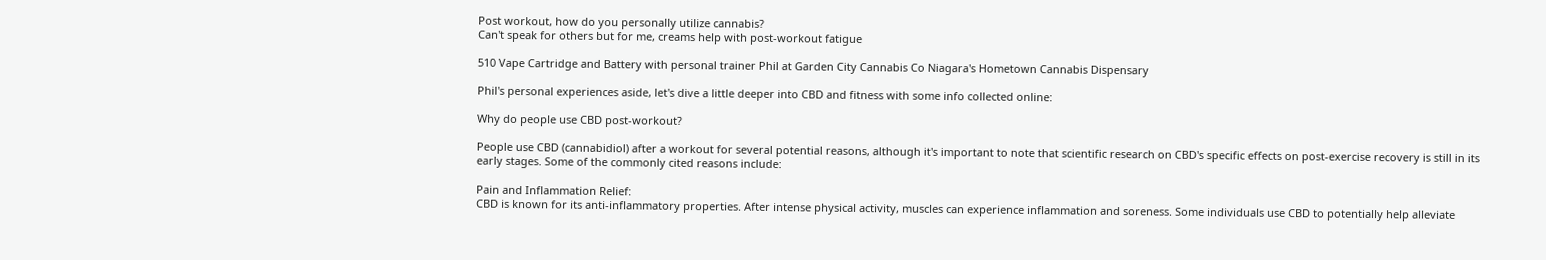Post workout, how do you personally utilize cannabis?
Can't speak for others but for me, creams help with post-workout fatigue

510 Vape Cartridge and Battery with personal trainer Phil at Garden City Cannabis Co Niagara's Hometown Cannabis Dispensary

Phil's personal experiences aside, let's dive a little deeper into CBD and fitness with some info collected online:

Why do people use CBD post-workout?

People use CBD (cannabidiol) after a workout for several potential reasons, although it's important to note that scientific research on CBD's specific effects on post-exercise recovery is still in its early stages. Some of the commonly cited reasons include:

Pain and Inflammation Relief:
CBD is known for its anti-inflammatory properties. After intense physical activity, muscles can experience inflammation and soreness. Some individuals use CBD to potentially help alleviate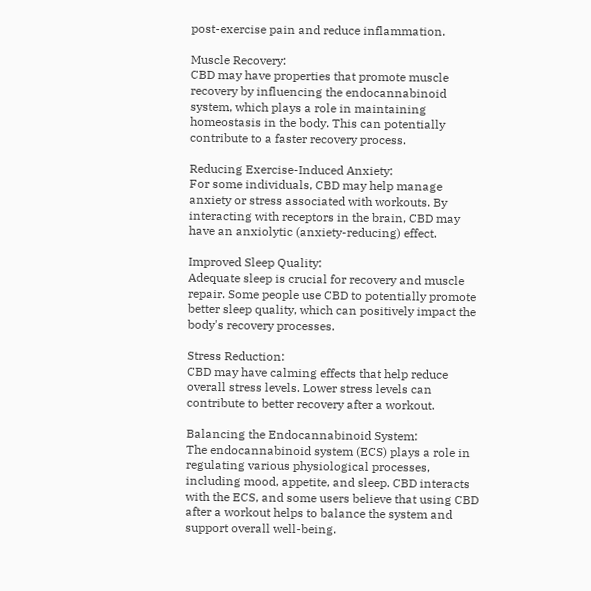post-exercise pain and reduce inflammation.

Muscle Recovery:
CBD may have properties that promote muscle recovery by influencing the endocannabinoid system, which plays a role in maintaining homeostasis in the body. This can potentially contribute to a faster recovery process.

Reducing Exercise-Induced Anxiety:
For some individuals, CBD may help manage anxiety or stress associated with workouts. By interacting with receptors in the brain, CBD may have an anxiolytic (anxiety-reducing) effect.

Improved Sleep Quality:
Adequate sleep is crucial for recovery and muscle repair. Some people use CBD to potentially promote better sleep quality, which can positively impact the body's recovery processes.

Stress Reduction:
CBD may have calming effects that help reduce overall stress levels. Lower stress levels can contribute to better recovery after a workout.

Balancing the Endocannabinoid System:
The endocannabinoid system (ECS) plays a role in regulating various physiological processes, including mood, appetite, and sleep. CBD interacts with the ECS, and some users believe that using CBD after a workout helps to balance the system and support overall well-being.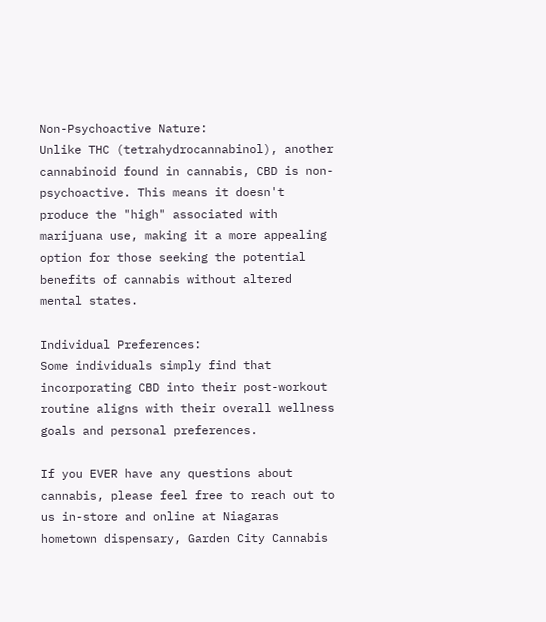Non-Psychoactive Nature:
Unlike THC (tetrahydrocannabinol), another cannabinoid found in cannabis, CBD is non-psychoactive. This means it doesn't produce the "high" associated with marijuana use, making it a more appealing option for those seeking the potential benefits of cannabis without altered mental states.

Individual Preferences:
Some individuals simply find that incorporating CBD into their post-workout routine aligns with their overall wellness goals and personal preferences.

If you EVER have any questions about cannabis, please feel free to reach out to us in-store and online at Niagaras hometown dispensary, Garden City Cannabis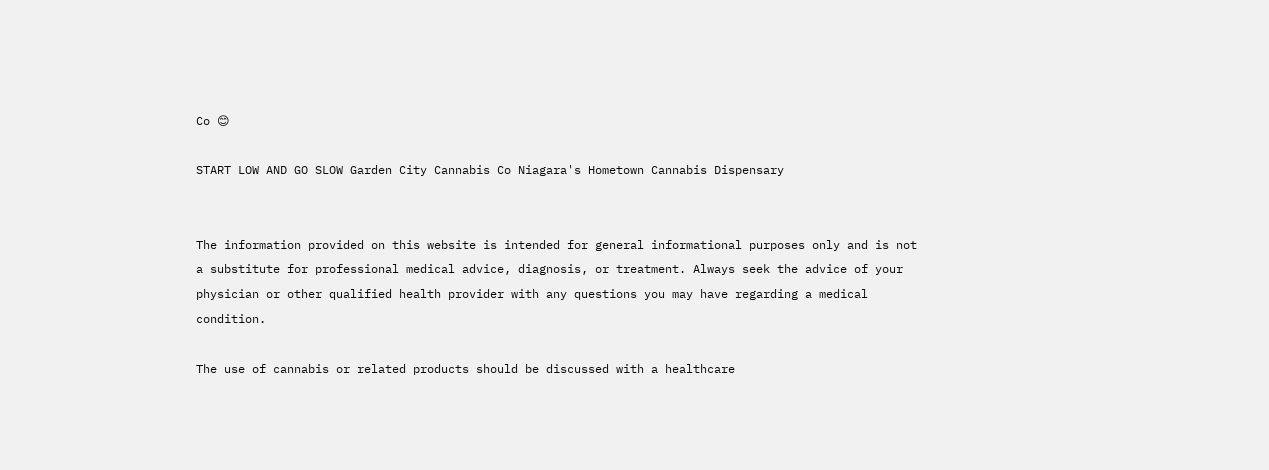Co 😊

START LOW AND GO SLOW Garden City Cannabis Co Niagara's Hometown Cannabis Dispensary


The information provided on this website is intended for general informational purposes only and is not a substitute for professional medical advice, diagnosis, or treatment. Always seek the advice of your physician or other qualified health provider with any questions you may have regarding a medical condition.

The use of cannabis or related products should be discussed with a healthcare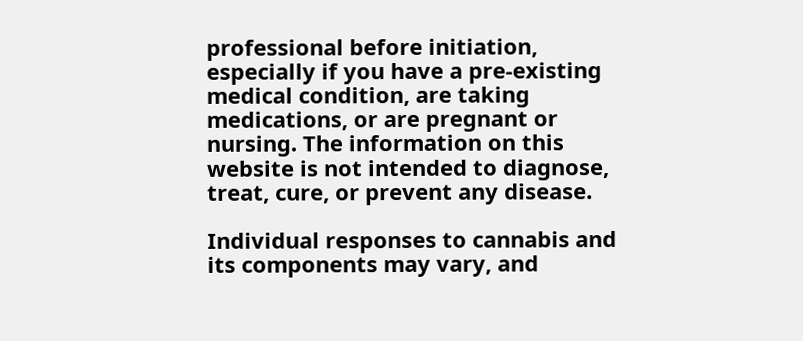professional before initiation, especially if you have a pre-existing medical condition, are taking medications, or are pregnant or nursing. The information on this website is not intended to diagnose, treat, cure, or prevent any disease.

Individual responses to cannabis and its components may vary, and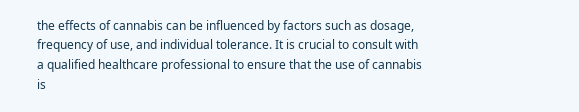the effects of cannabis can be influenced by factors such as dosage, frequency of use, and individual tolerance. It is crucial to consult with a qualified healthcare professional to ensure that the use of cannabis is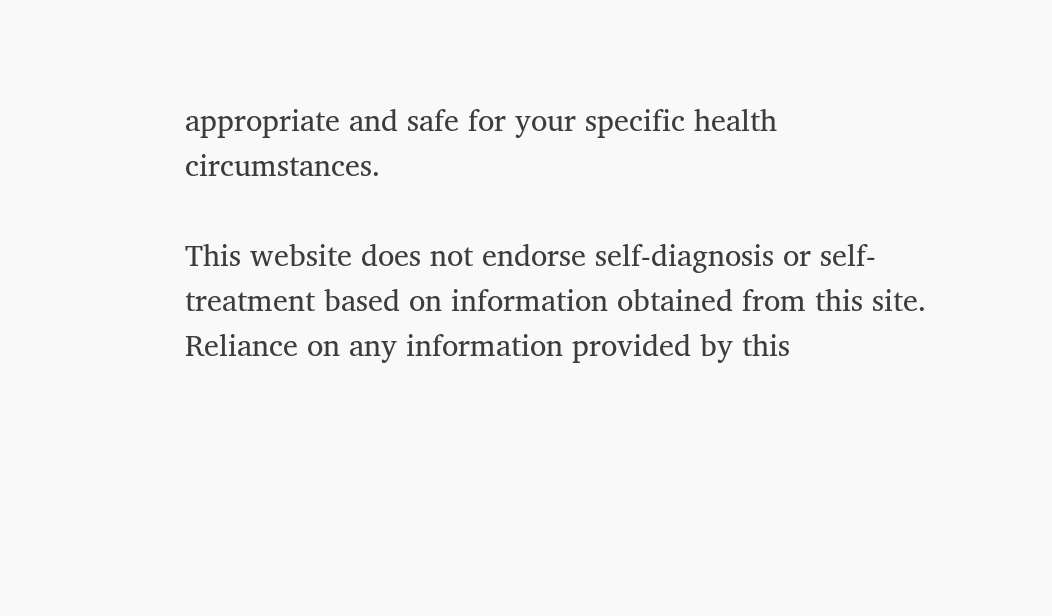appropriate and safe for your specific health circumstances.

This website does not endorse self-diagnosis or self-treatment based on information obtained from this site. Reliance on any information provided by this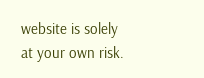website is solely at your own risk.